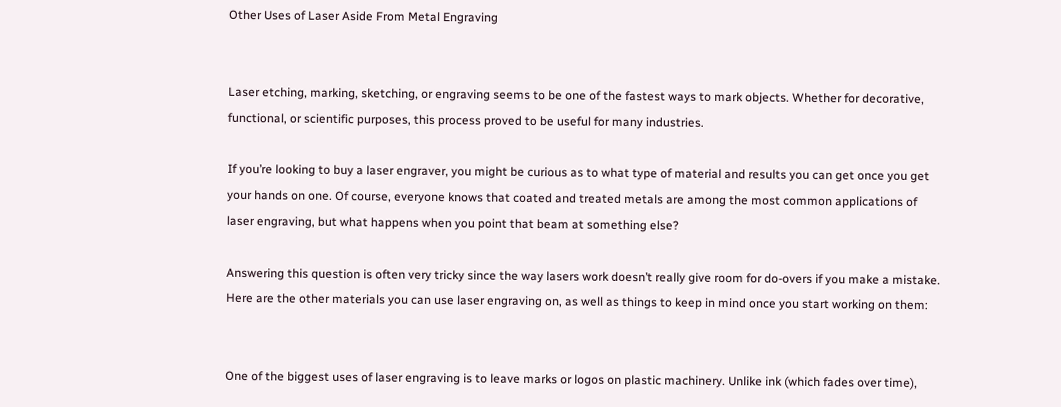Other Uses of Laser Aside From Metal Engraving


Laser etching, marking, sketching, or engraving seems to be one of the fastest ways to mark objects. Whether for decorative, functional, or scientific purposes, this process proved to be useful for many industries.

If you’re looking to buy a laser engraver, you might be curious as to what type of material and results you can get once you get your hands on one. Of course, everyone knows that coated and treated metals are among the most common applications of laser engraving, but what happens when you point that beam at something else?

Answering this question is often very tricky since the way lasers work doesn’t really give room for do-overs if you make a mistake. Here are the other materials you can use laser engraving on, as well as things to keep in mind once you start working on them:


One of the biggest uses of laser engraving is to leave marks or logos on plastic machinery. Unlike ink (which fades over time),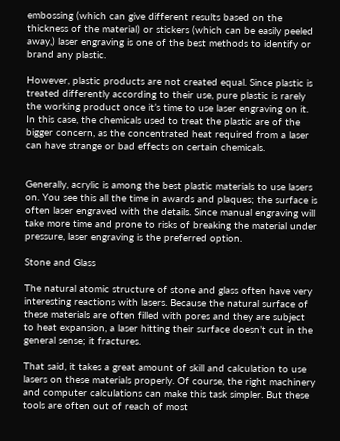embossing (which can give different results based on the thickness of the material) or stickers (which can be easily peeled away,) laser engraving is one of the best methods to identify or brand any plastic.

However, plastic products are not created equal. Since plastic is treated differently according to their use, pure plastic is rarely the working product once it’s time to use laser engraving on it. In this case, the chemicals used to treat the plastic are of the bigger concern, as the concentrated heat required from a laser can have strange or bad effects on certain chemicals.


Generally, acrylic is among the best plastic materials to use lasers on. You see this all the time in awards and plaques; the surface is often laser engraved with the details. Since manual engraving will take more time and prone to risks of breaking the material under pressure, laser engraving is the preferred option.

Stone and Glass

The natural atomic structure of stone and glass often have very interesting reactions with lasers. Because the natural surface of these materials are often filled with pores and they are subject to heat expansion, a laser hitting their surface doesn’t cut in the general sense; it fractures.

That said, it takes a great amount of skill and calculation to use lasers on these materials properly. Of course, the right machinery and computer calculations can make this task simpler. But these tools are often out of reach of most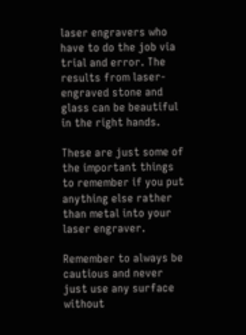laser engravers who have to do the job via trial and error. The results from laser-engraved stone and glass can be beautiful in the right hands.

These are just some of the important things to remember if you put anything else rather than metal into your laser engraver.

Remember to always be cautious and never just use any surface without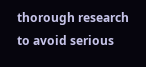thorough research to avoid serious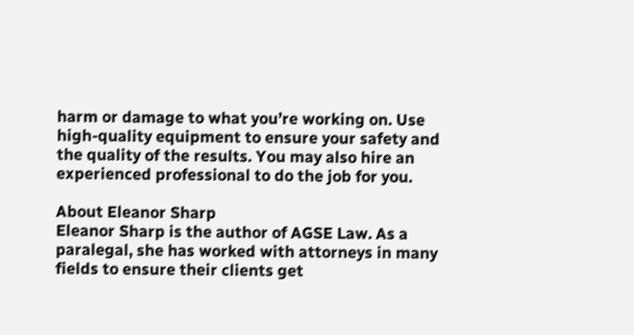harm or damage to what you’re working on. Use high-quality equipment to ensure your safety and the quality of the results. You may also hire an experienced professional to do the job for you.

About Eleanor Sharp
Eleanor Sharp is the author of AGSE Law. As a paralegal, she has worked with attorneys in many fields to ensure their clients get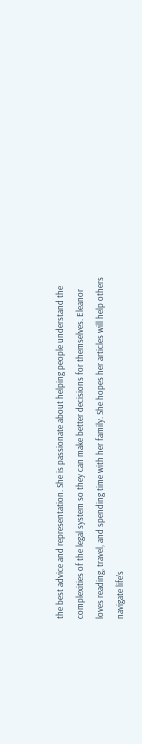the best advice and representation. She is passionate about helping people understand the complexities of the legal system so they can make better decisions for themselves. Eleanor loves reading, travel, and spending time with her family. She hopes her articles will help others navigate life’s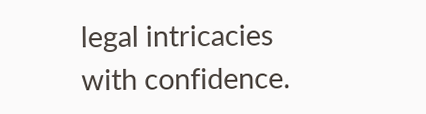legal intricacies with confidence.